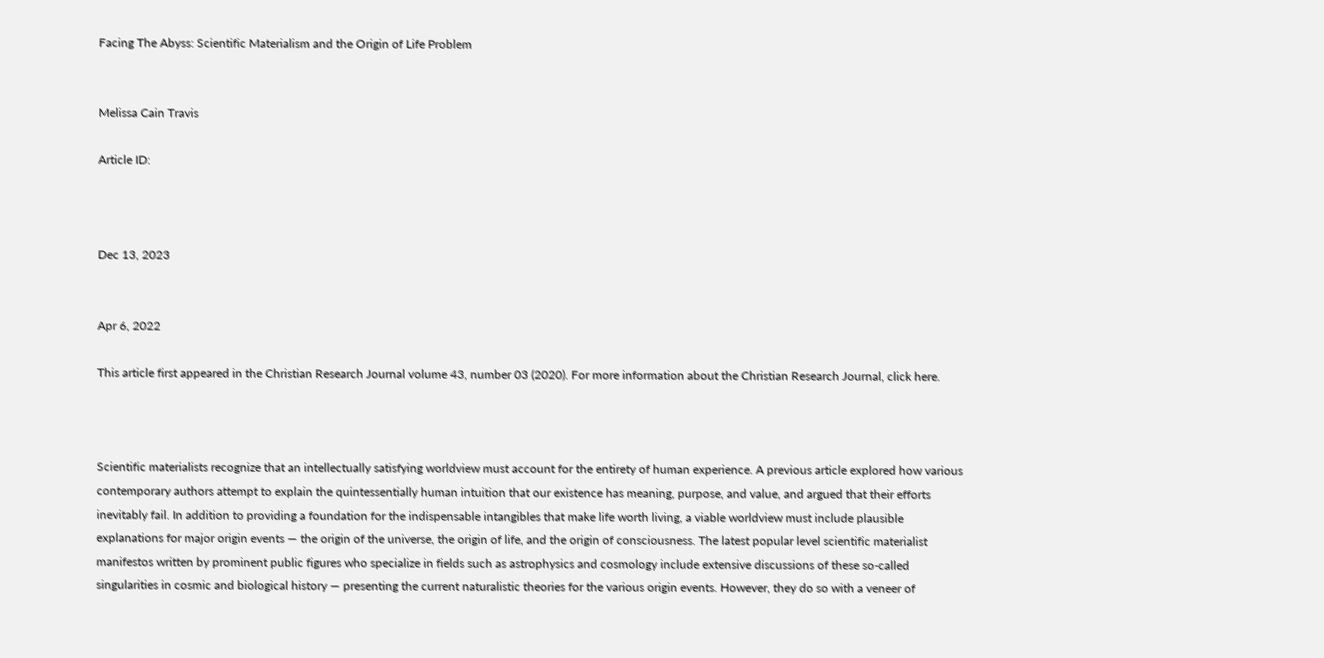Facing The Abyss: Scientific Materialism and the Origin of Life Problem


Melissa Cain Travis

Article ID:



Dec 13, 2023


Apr 6, 2022

This article first appeared in the Christian Research Journal volume 43, number 03 (2020). For more information about the Christian Research Journal, click here.



Scientific materialists recognize that an intellectually satisfying worldview must account for the entirety of human experience. A previous article explored how various contemporary authors attempt to explain the quintessentially human intuition that our existence has meaning, purpose, and value, and argued that their efforts inevitably fail. In addition to providing a foundation for the indispensable intangibles that make life worth living, a viable worldview must include plausible explanations for major origin events — the origin of the universe, the origin of life, and the origin of consciousness. The latest popular level scientific materialist manifestos written by prominent public figures who specialize in fields such as astrophysics and cosmology include extensive discussions of these so-called singularities in cosmic and biological history — presenting the current naturalistic theories for the various origin events. However, they do so with a veneer of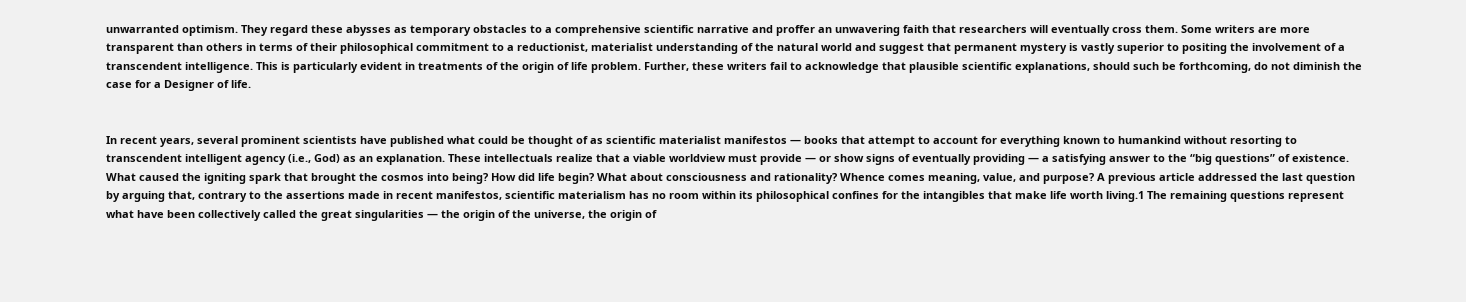unwarranted optimism. They regard these abysses as temporary obstacles to a comprehensive scientific narrative and proffer an unwavering faith that researchers will eventually cross them. Some writers are more transparent than others in terms of their philosophical commitment to a reductionist, materialist understanding of the natural world and suggest that permanent mystery is vastly superior to positing the involvement of a transcendent intelligence. This is particularly evident in treatments of the origin of life problem. Further, these writers fail to acknowledge that plausible scientific explanations, should such be forthcoming, do not diminish the case for a Designer of life.


In recent years, several prominent scientists have published what could be thought of as scientific materialist manifestos — books that attempt to account for everything known to humankind without resorting to transcendent intelligent agency (i.e., God) as an explanation. These intellectuals realize that a viable worldview must provide — or show signs of eventually providing — a satisfying answer to the “big questions” of existence. What caused the igniting spark that brought the cosmos into being? How did life begin? What about consciousness and rationality? Whence comes meaning, value, and purpose? A previous article addressed the last question by arguing that, contrary to the assertions made in recent manifestos, scientific materialism has no room within its philosophical confines for the intangibles that make life worth living.1 The remaining questions represent what have been collectively called the great singularities — the origin of the universe, the origin of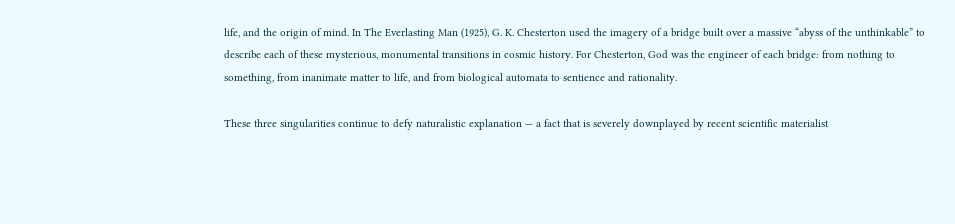life, and the origin of mind. In The Everlasting Man (1925), G. K. Chesterton used the imagery of a bridge built over a massive “abyss of the unthinkable” to describe each of these mysterious, monumental transitions in cosmic history. For Chesterton, God was the engineer of each bridge: from nothing to something, from inanimate matter to life, and from biological automata to sentience and rationality.

These three singularities continue to defy naturalistic explanation — a fact that is severely downplayed by recent scientific materialist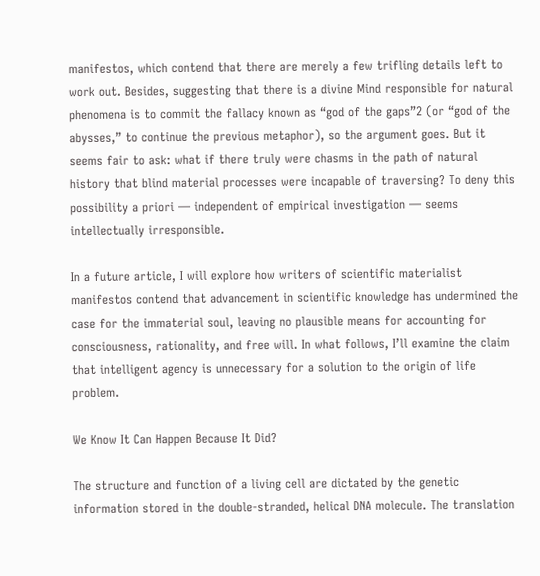manifestos, which contend that there are merely a few trifling details left to work out. Besides, suggesting that there is a divine Mind responsible for natural phenomena is to commit the fallacy known as “god of the gaps”2 (or “god of the abysses,” to continue the previous metaphor), so the argument goes. But it seems fair to ask: what if there truly were chasms in the path of natural history that blind material processes were incapable of traversing? To deny this possibility a priori — independent of empirical investigation — seems intellectually irresponsible.

In a future article, I will explore how writers of scientific materialist manifestos contend that advancement in scientific knowledge has undermined the case for the immaterial soul, leaving no plausible means for accounting for consciousness, rationality, and free will. In what follows, I’ll examine the claim that intelligent agency is unnecessary for a solution to the origin of life problem.

We Know It Can Happen Because It Did?

The structure and function of a living cell are dictated by the genetic information stored in the double-stranded, helical DNA molecule. The translation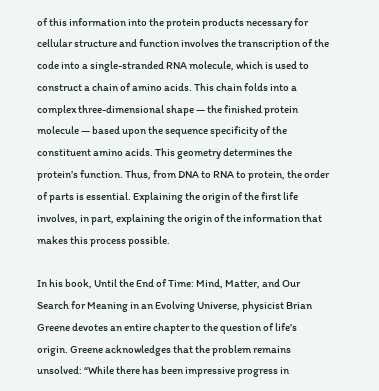of this information into the protein products necessary for cellular structure and function involves the transcription of the code into a single-stranded RNA molecule, which is used to construct a chain of amino acids. This chain folds into a complex three-dimensional shape — the finished protein molecule — based upon the sequence specificity of the constituent amino acids. This geometry determines the protein’s function. Thus, from DNA to RNA to protein, the order of parts is essential. Explaining the origin of the first life involves, in part, explaining the origin of the information that makes this process possible.

In his book, Until the End of Time: Mind, Matter, and Our Search for Meaning in an Evolving Universe, physicist Brian Greene devotes an entire chapter to the question of life’s origin. Greene acknowledges that the problem remains unsolved: “While there has been impressive progress in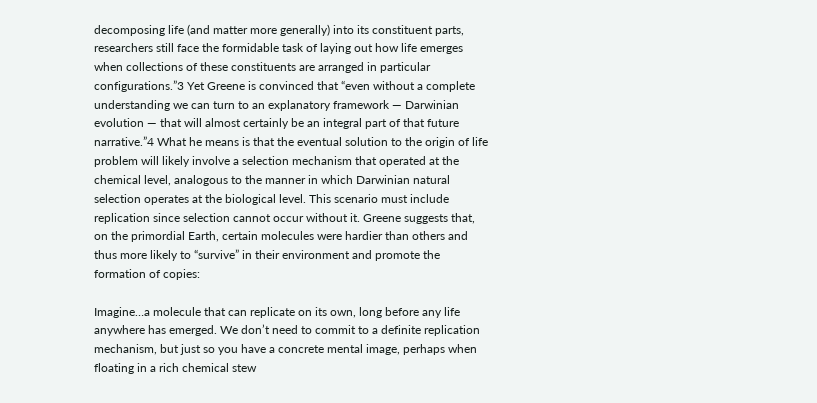decomposing life (and matter more generally) into its constituent parts, researchers still face the formidable task of laying out how life emerges when collections of these constituents are arranged in particular configurations.”3 Yet Greene is convinced that “even without a complete understanding we can turn to an explanatory framework — Darwinian evolution — that will almost certainly be an integral part of that future narrative.”4 What he means is that the eventual solution to the origin of life problem will likely involve a selection mechanism that operated at the chemical level, analogous to the manner in which Darwinian natural selection operates at the biological level. This scenario must include replication since selection cannot occur without it. Greene suggests that, on the primordial Earth, certain molecules were hardier than others and thus more likely to “survive” in their environment and promote the formation of copies:

Imagine…a molecule that can replicate on its own, long before any life anywhere has emerged. We don’t need to commit to a definite replication mechanism, but just so you have a concrete mental image, perhaps when floating in a rich chemical stew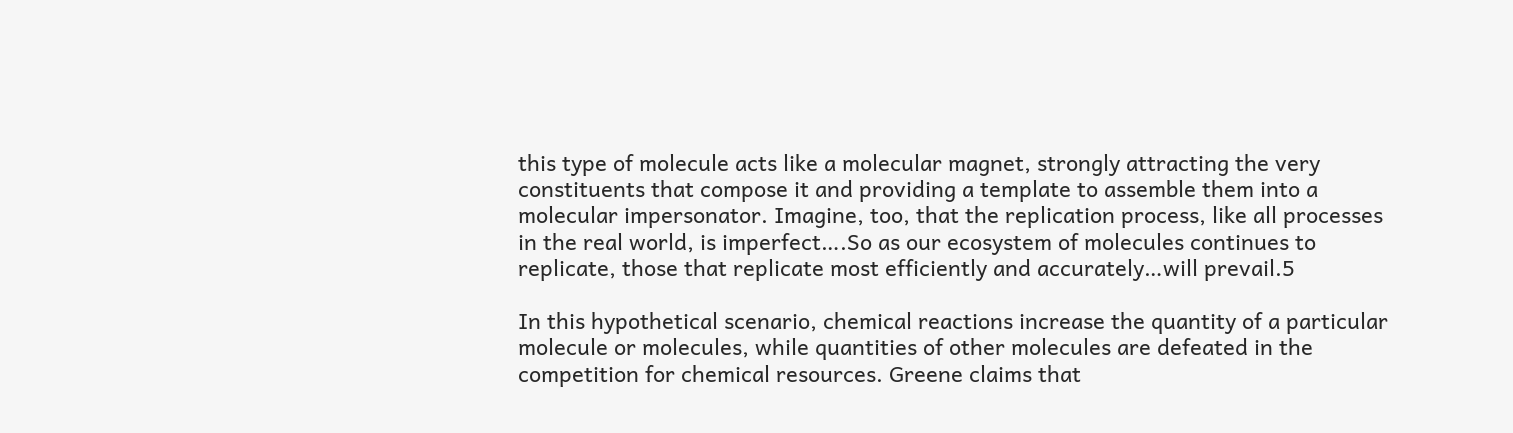this type of molecule acts like a molecular magnet, strongly attracting the very constituents that compose it and providing a template to assemble them into a molecular impersonator. Imagine, too, that the replication process, like all processes in the real world, is imperfect….So as our ecosystem of molecules continues to replicate, those that replicate most efficiently and accurately…will prevail.5

In this hypothetical scenario, chemical reactions increase the quantity of a particular molecule or molecules, while quantities of other molecules are defeated in the competition for chemical resources. Greene claims that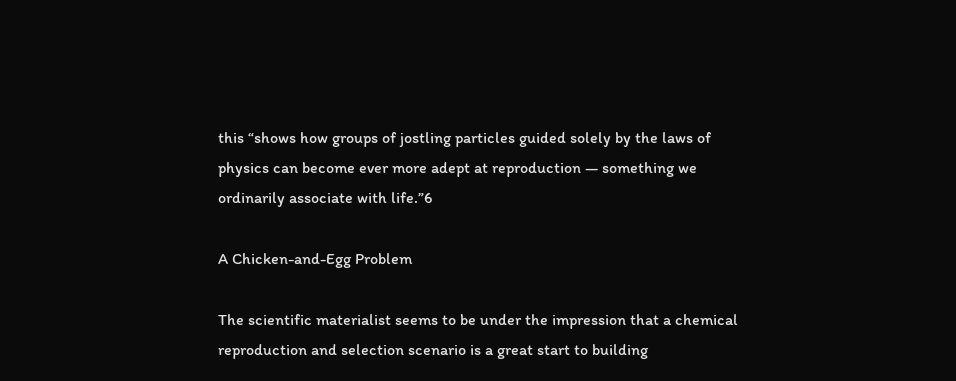this “shows how groups of jostling particles guided solely by the laws of physics can become ever more adept at reproduction — something we ordinarily associate with life.”6

A Chicken-and-Egg Problem

The scientific materialist seems to be under the impression that a chemical reproduction and selection scenario is a great start to building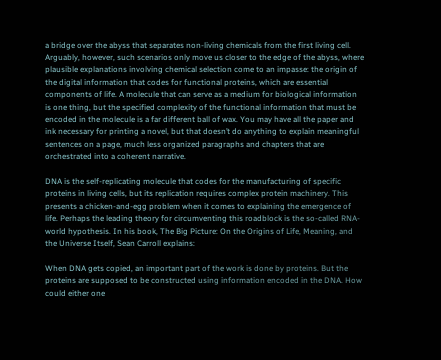a bridge over the abyss that separates non-living chemicals from the first living cell. Arguably, however, such scenarios only move us closer to the edge of the abyss, where plausible explanations involving chemical selection come to an impasse: the origin of the digital information that codes for functional proteins, which are essential components of life. A molecule that can serve as a medium for biological information is one thing, but the specified complexity of the functional information that must be encoded in the molecule is a far different ball of wax. You may have all the paper and ink necessary for printing a novel, but that doesn’t do anything to explain meaningful sentences on a page, much less organized paragraphs and chapters that are orchestrated into a coherent narrative.

DNA is the self-replicating molecule that codes for the manufacturing of specific proteins in living cells, but its replication requires complex protein machinery. This presents a chicken-and-egg problem when it comes to explaining the emergence of life. Perhaps the leading theory for circumventing this roadblock is the so-called RNA-world hypothesis. In his book, The Big Picture: On the Origins of Life, Meaning, and the Universe Itself, Sean Carroll explains:

When DNA gets copied, an important part of the work is done by proteins. But the proteins are supposed to be constructed using information encoded in the DNA. How could either one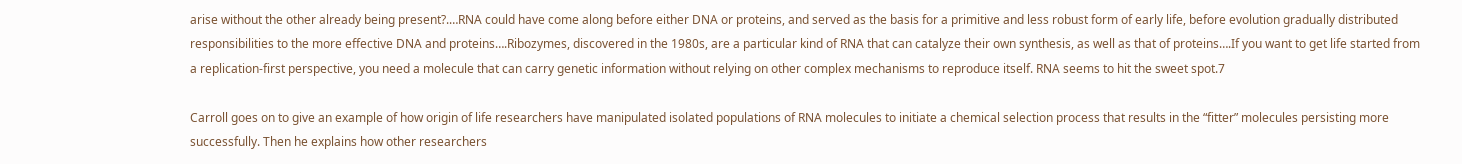arise without the other already being present?.…RNA could have come along before either DNA or proteins, and served as the basis for a primitive and less robust form of early life, before evolution gradually distributed responsibilities to the more effective DNA and proteins….Ribozymes, discovered in the 1980s, are a particular kind of RNA that can catalyze their own synthesis, as well as that of proteins….If you want to get life started from a replication-first perspective, you need a molecule that can carry genetic information without relying on other complex mechanisms to reproduce itself. RNA seems to hit the sweet spot.7

Carroll goes on to give an example of how origin of life researchers have manipulated isolated populations of RNA molecules to initiate a chemical selection process that results in the “fitter” molecules persisting more successfully. Then he explains how other researchers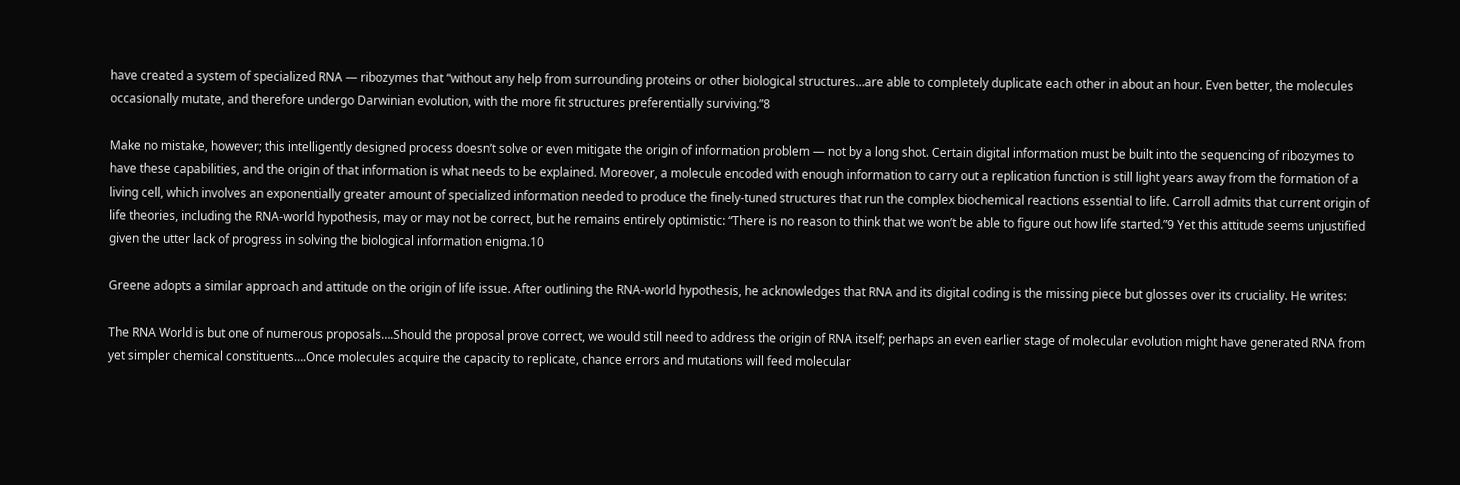have created a system of specialized RNA — ribozymes that “without any help from surrounding proteins or other biological structures…are able to completely duplicate each other in about an hour. Even better, the molecules occasionally mutate, and therefore undergo Darwinian evolution, with the more fit structures preferentially surviving.”8

Make no mistake, however; this intelligently designed process doesn’t solve or even mitigate the origin of information problem — not by a long shot. Certain digital information must be built into the sequencing of ribozymes to have these capabilities, and the origin of that information is what needs to be explained. Moreover, a molecule encoded with enough information to carry out a replication function is still light years away from the formation of a living cell, which involves an exponentially greater amount of specialized information needed to produce the finely-tuned structures that run the complex biochemical reactions essential to life. Carroll admits that current origin of life theories, including the RNA-world hypothesis, may or may not be correct, but he remains entirely optimistic: “There is no reason to think that we won’t be able to figure out how life started.”9 Yet this attitude seems unjustified given the utter lack of progress in solving the biological information enigma.10

Greene adopts a similar approach and attitude on the origin of life issue. After outlining the RNA-world hypothesis, he acknowledges that RNA and its digital coding is the missing piece but glosses over its cruciality. He writes:

The RNA World is but one of numerous proposals….Should the proposal prove correct, we would still need to address the origin of RNA itself; perhaps an even earlier stage of molecular evolution might have generated RNA from yet simpler chemical constituents….Once molecules acquire the capacity to replicate, chance errors and mutations will feed molecular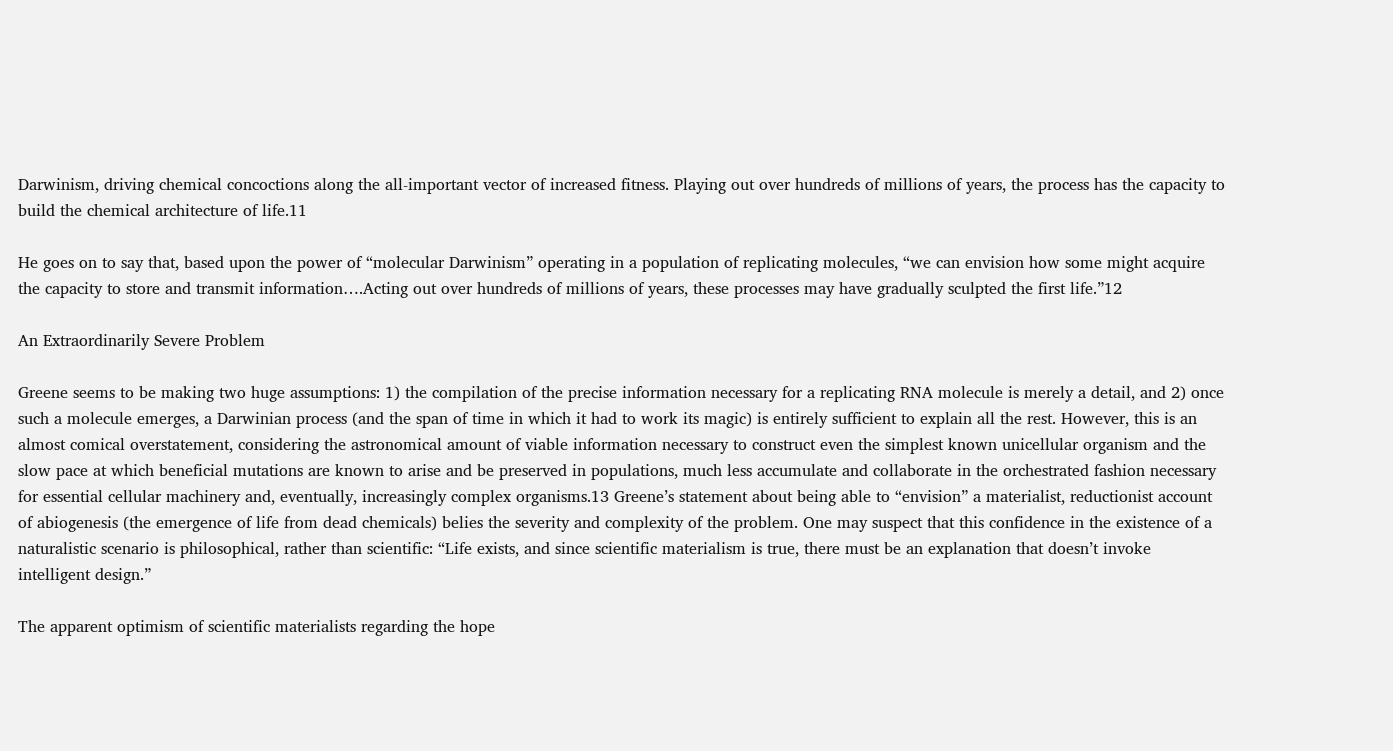Darwinism, driving chemical concoctions along the all-important vector of increased fitness. Playing out over hundreds of millions of years, the process has the capacity to build the chemical architecture of life.11

He goes on to say that, based upon the power of “molecular Darwinism” operating in a population of replicating molecules, “we can envision how some might acquire the capacity to store and transmit information….Acting out over hundreds of millions of years, these processes may have gradually sculpted the first life.”12

An Extraordinarily Severe Problem

Greene seems to be making two huge assumptions: 1) the compilation of the precise information necessary for a replicating RNA molecule is merely a detail, and 2) once such a molecule emerges, a Darwinian process (and the span of time in which it had to work its magic) is entirely sufficient to explain all the rest. However, this is an almost comical overstatement, considering the astronomical amount of viable information necessary to construct even the simplest known unicellular organism and the slow pace at which beneficial mutations are known to arise and be preserved in populations, much less accumulate and collaborate in the orchestrated fashion necessary for essential cellular machinery and, eventually, increasingly complex organisms.13 Greene’s statement about being able to “envision” a materialist, reductionist account of abiogenesis (the emergence of life from dead chemicals) belies the severity and complexity of the problem. One may suspect that this confidence in the existence of a naturalistic scenario is philosophical, rather than scientific: “Life exists, and since scientific materialism is true, there must be an explanation that doesn’t invoke intelligent design.”

The apparent optimism of scientific materialists regarding the hope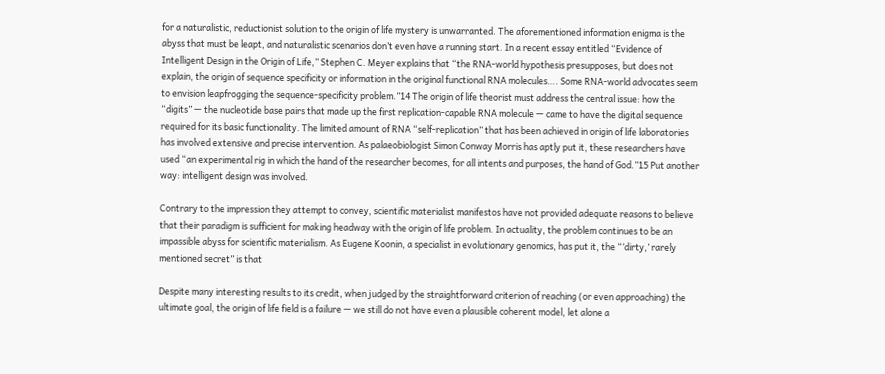for a naturalistic, reductionist solution to the origin of life mystery is unwarranted. The aforementioned information enigma is the abyss that must be leapt, and naturalistic scenarios don’t even have a running start. In a recent essay entitled “Evidence of Intelligent Design in the Origin of Life,” Stephen C. Meyer explains that “the RNA-world hypothesis presupposes, but does not explain, the origin of sequence specificity or information in the original functional RNA molecules…. Some RNA-world advocates seem to envision leapfrogging the sequence-specificity problem.”14 The origin of life theorist must address the central issue: how the “digits” — the nucleotide base pairs that made up the first replication-capable RNA molecule — came to have the digital sequence required for its basic functionality. The limited amount of RNA “self-replication” that has been achieved in origin of life laboratories has involved extensive and precise intervention. As palaeobiologist Simon Conway Morris has aptly put it, these researchers have used “an experimental rig in which the hand of the researcher becomes, for all intents and purposes, the hand of God.”15 Put another way: intelligent design was involved.

Contrary to the impression they attempt to convey, scientific materialist manifestos have not provided adequate reasons to believe that their paradigm is sufficient for making headway with the origin of life problem. In actuality, the problem continues to be an impassible abyss for scientific materialism. As Eugene Koonin, a specialist in evolutionary genomics, has put it, the “‘dirty,’ rarely mentioned secret” is that

Despite many interesting results to its credit, when judged by the straightforward criterion of reaching (or even approaching) the ultimate goal, the origin of life field is a failure — we still do not have even a plausible coherent model, let alone a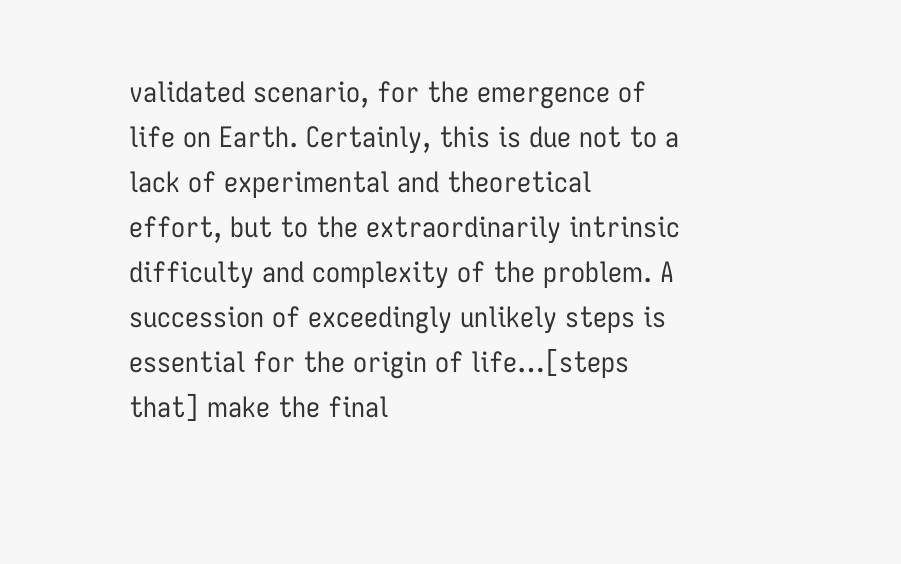validated scenario, for the emergence of life on Earth. Certainly, this is due not to a lack of experimental and theoretical effort, but to the extraordinarily intrinsic difficulty and complexity of the problem. A succession of exceedingly unlikely steps is essential for the origin of life…[steps that] make the final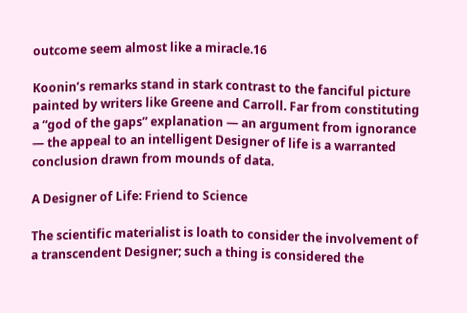outcome seem almost like a miracle.16

Koonin’s remarks stand in stark contrast to the fanciful picture painted by writers like Greene and Carroll. Far from constituting a “god of the gaps” explanation — an argument from ignorance — the appeal to an intelligent Designer of life is a warranted conclusion drawn from mounds of data.

A Designer of Life: Friend to Science

The scientific materialist is loath to consider the involvement of a transcendent Designer; such a thing is considered the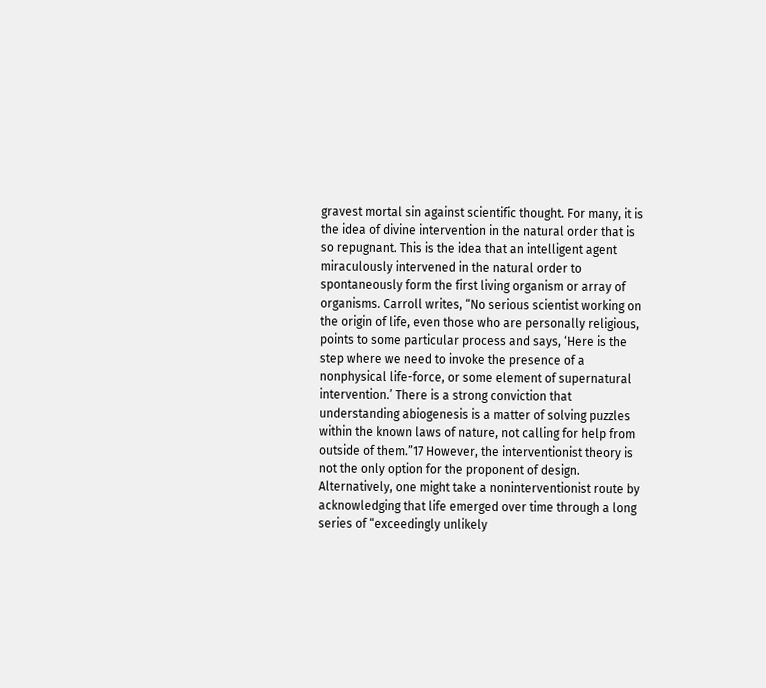gravest mortal sin against scientific thought. For many, it is the idea of divine intervention in the natural order that is so repugnant. This is the idea that an intelligent agent miraculously intervened in the natural order to spontaneously form the first living organism or array of organisms. Carroll writes, “No serious scientist working on the origin of life, even those who are personally religious, points to some particular process and says, ‘Here is the step where we need to invoke the presence of a nonphysical life-force, or some element of supernatural intervention.’ There is a strong conviction that understanding abiogenesis is a matter of solving puzzles within the known laws of nature, not calling for help from outside of them.”17 However, the interventionist theory is not the only option for the proponent of design. Alternatively, one might take a noninterventionist route by acknowledging that life emerged over time through a long series of “exceedingly unlikely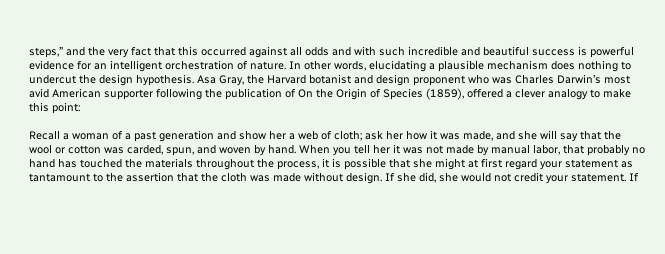steps,” and the very fact that this occurred against all odds and with such incredible and beautiful success is powerful evidence for an intelligent orchestration of nature. In other words, elucidating a plausible mechanism does nothing to undercut the design hypothesis. Asa Gray, the Harvard botanist and design proponent who was Charles Darwin’s most avid American supporter following the publication of On the Origin of Species (1859), offered a clever analogy to make this point:

Recall a woman of a past generation and show her a web of cloth; ask her how it was made, and she will say that the wool or cotton was carded, spun, and woven by hand. When you tell her it was not made by manual labor, that probably no hand has touched the materials throughout the process, it is possible that she might at first regard your statement as tantamount to the assertion that the cloth was made without design. If she did, she would not credit your statement. If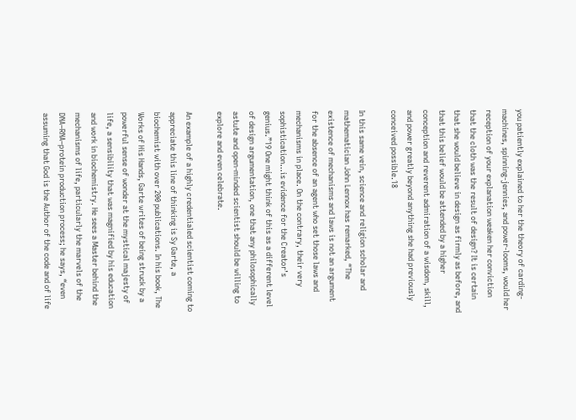you patiently explained to her the theory of carding-machines, spinning-jennies, and power-looms, would her reception of your explanation weaken her conviction that the cloth was the result of design? It is certain that she would believe in design as firmly as before, and that this belief would be attended by a higher conception and reverent admiration of a wisdom, skill, and power greatly beyond anything she had previously conceived possible.18

In this same vein, science and religion scholar and mathematician John Lennox has remarked, “The existence of mechanisms and laws is not an argument for the absence of an agent who set those laws and mechanisms in place. On the contrary, their very sophistication…is evidence for the Creator’s genius.”19 One might think of this as a different level of design argumentation, one that any philosophically astute and open-minded scientist should be willing to explore and even celebrate.

An example of a highly credentialed scientist coming to appreciate this line of thinking is Sy Garte, a biochemist with over 200 publications. In his book, The Works of His Hands, Garte writes of being struck by a powerful sense of wonder at the mystical majesty of life, a sensibility that was magnified by his education and work in biochemistry. He sees a Master behind the mechanisms of life, particularly the marvels of the DNA–RNA–protein production process; he says, “even assuming that God is the Author of the code and of life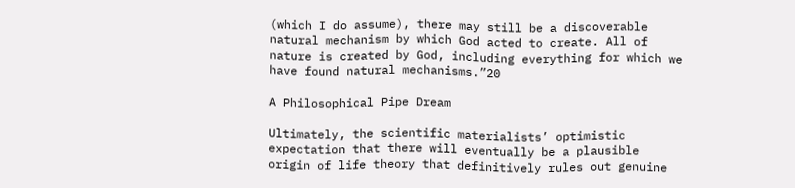(which I do assume), there may still be a discoverable natural mechanism by which God acted to create. All of nature is created by God, including everything for which we have found natural mechanisms.”20

A Philosophical Pipe Dream

Ultimately, the scientific materialists’ optimistic expectation that there will eventually be a plausible origin of life theory that definitively rules out genuine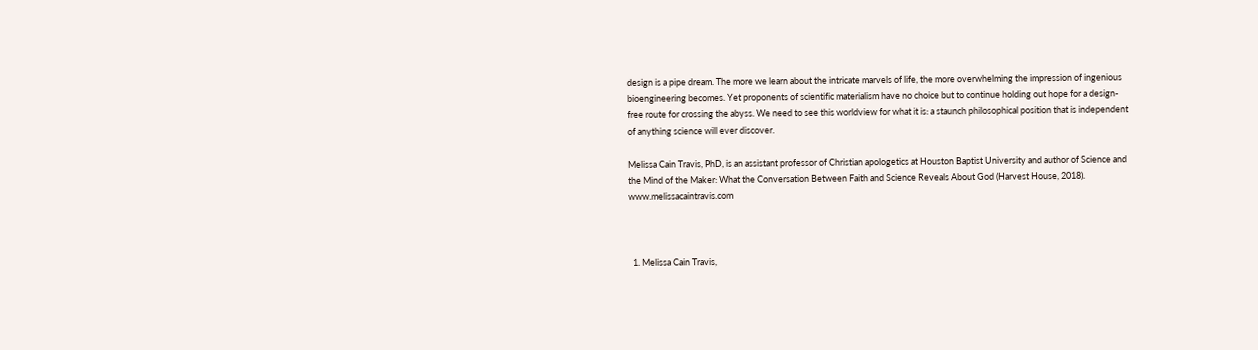design is a pipe dream. The more we learn about the intricate marvels of life, the more overwhelming the impression of ingenious bioengineering becomes. Yet proponents of scientific materialism have no choice but to continue holding out hope for a design-free route for crossing the abyss. We need to see this worldview for what it is: a staunch philosophical position that is independent of anything science will ever discover.

Melissa Cain Travis, PhD, is an assistant professor of Christian apologetics at Houston Baptist University and author of Science and the Mind of the Maker: What the Conversation Between Faith and Science Reveals About God (Harvest House, 2018). www.melissacaintravis.com



  1. Melissa Cain Travis,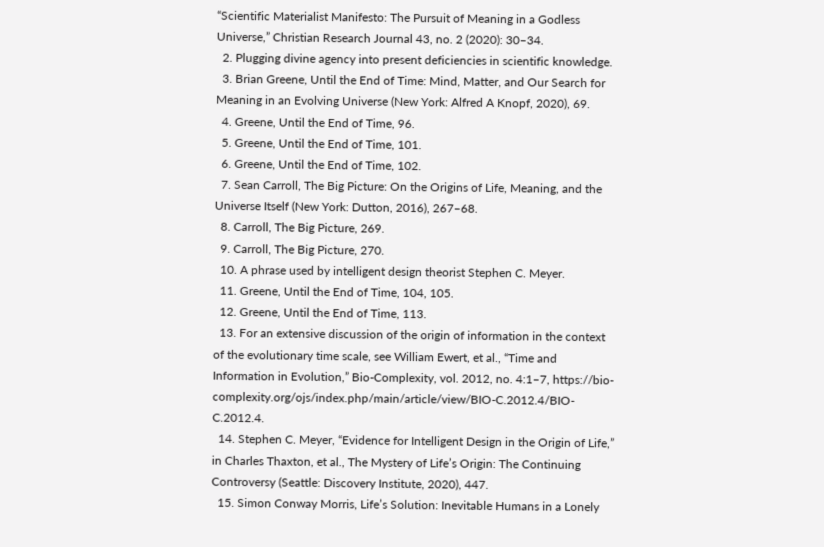“Scientific Materialist Manifesto: The Pursuit of Meaning in a Godless Universe,” Christian Research Journal 43, no. 2 (2020): 30–34.
  2. Plugging divine agency into present deficiencies in scientific knowledge.
  3. Brian Greene, Until the End of Time: Mind, Matter, and Our Search for Meaning in an Evolving Universe (New York: Alfred A Knopf, 2020), 69.
  4. Greene, Until the End of Time, 96.
  5. Greene, Until the End of Time, 101.
  6. Greene, Until the End of Time, 102.
  7. Sean Carroll, The Big Picture: On the Origins of Life, Meaning, and the Universe Itself (New York: Dutton, 2016), 267–68.
  8. Carroll, The Big Picture, 269.
  9. Carroll, The Big Picture, 270.
  10. A phrase used by intelligent design theorist Stephen C. Meyer.
  11. Greene, Until the End of Time, 104, 105.
  12. Greene, Until the End of Time, 113.
  13. For an extensive discussion of the origin of information in the context of the evolutionary time scale, see William Ewert, et al., “Time and Information in Evolution,” Bio-Complexity, vol. 2012, no. 4:1–7, https://bio-complexity.org/ojs/index.php/main/article/view/BIO-C.2012.4/BIO-C.2012.4.
  14. Stephen C. Meyer, “Evidence for Intelligent Design in the Origin of Life,” in Charles Thaxton, et al., The Mystery of Life’s Origin: The Continuing Controversy (Seattle: Discovery Institute, 2020), 447.
  15. Simon Conway Morris, Life’s Solution: Inevitable Humans in a Lonely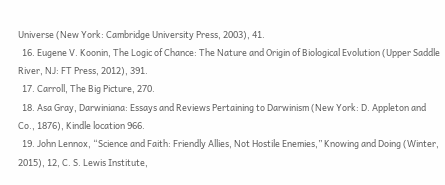Universe (New York: Cambridge University Press, 2003), 41.
  16. Eugene V. Koonin, The Logic of Chance: The Nature and Origin of Biological Evolution (Upper Saddle River, NJ: FT Press, 2012), 391.
  17. Carroll, The Big Picture, 270.
  18. Asa Gray, Darwiniana: Essays and Reviews Pertaining to Darwinism (New York: D. Appleton and Co., 1876), Kindle location 966.
  19. John Lennox, “Science and Faith: Friendly Allies, Not Hostile Enemies,” Knowing and Doing (Winter, 2015), 12, C. S. Lewis Institute,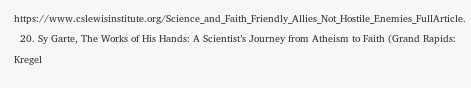https://www.cslewisinstitute.org/Science_and_Faith_Friendly_Allies_Not_Hostile_Enemies_FullArticle.
  20. Sy Garte, The Works of His Hands: A Scientist’s Journey from Atheism to Faith (Grand Rapids: Kregel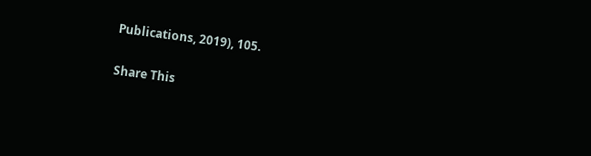Publications, 2019), 105.


Share This